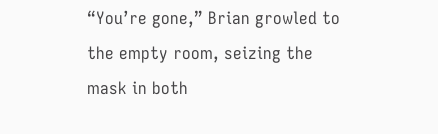“You’re gone,” Brian growled to the empty room, seizing the mask in both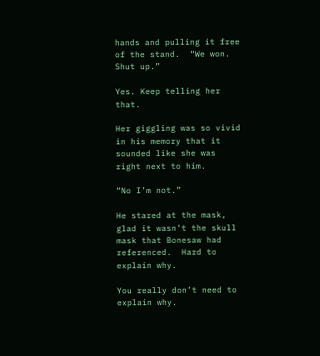hands and pulling it free of the stand.  “We won.  Shut up.”

Yes. Keep telling her that.

Her giggling was so vivid in his memory that it sounded like she was right next to him.

“No I’m not.”

He stared at the mask, glad it wasn’t the skull mask that Bonesaw had referenced.  Hard to explain why.

You really don’t need to explain why.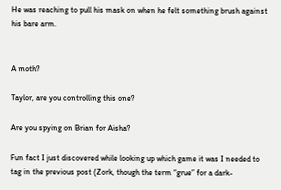He was reaching to pull his mask on when he felt something brush against his bare arm.


A moth?

Taylor, are you controlling this one?

Are you spying on Brian for Aisha?

Fun fact I just discovered while looking up which game it was I needed to tag in the previous post (Zork, though the term “grue” for a dark-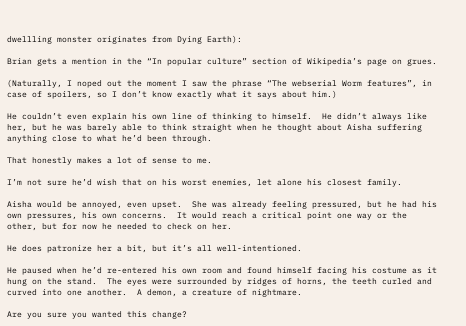dwellling monster originates from Dying Earth):

Brian gets a mention in the “In popular culture” section of Wikipedia’s page on grues.

(Naturally, I noped out the moment I saw the phrase “The webserial Worm features”, in case of spoilers, so I don’t know exactly what it says about him.)

He couldn’t even explain his own line of thinking to himself.  He didn’t always like her, but he was barely able to think straight when he thought about Aisha suffering anything close to what he’d been through.

That honestly makes a lot of sense to me.

I’m not sure he’d wish that on his worst enemies, let alone his closest family.

Aisha would be annoyed, even upset.  She was already feeling pressured, but he had his own pressures, his own concerns.  It would reach a critical point one way or the other, but for now he needed to check on her.

He does patronize her a bit, but it’s all well-intentioned.

He paused when he’d re-entered his own room and found himself facing his costume as it hung on the stand.  The eyes were surrounded by ridges of horns, the teeth curled and curved into one another.  A demon, a creature of nightmare.

Are you sure you wanted this change?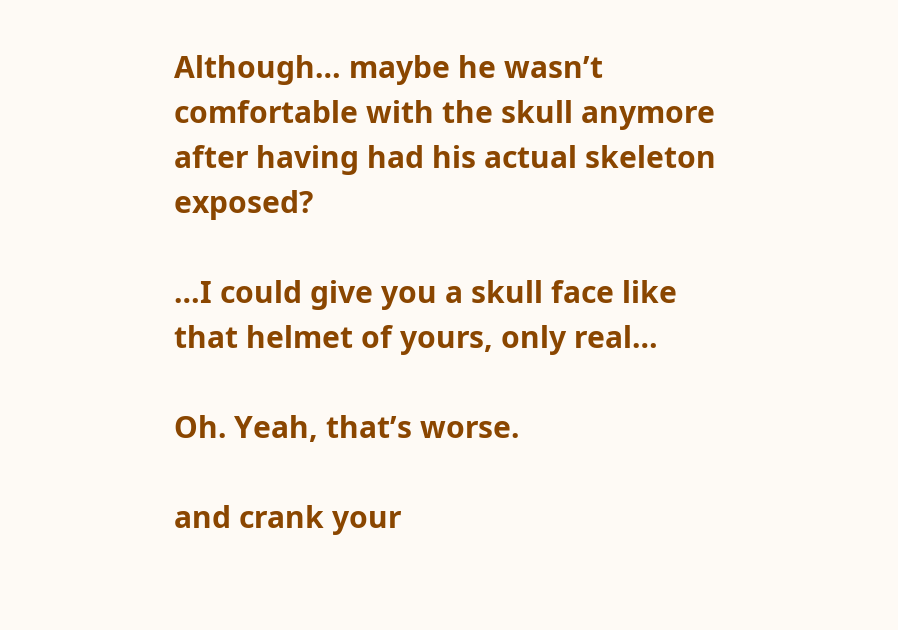Although… maybe he wasn’t comfortable with the skull anymore after having had his actual skeleton exposed?

…I could give you a skull face like that helmet of yours, only real…

Oh. Yeah, that’s worse.

and crank your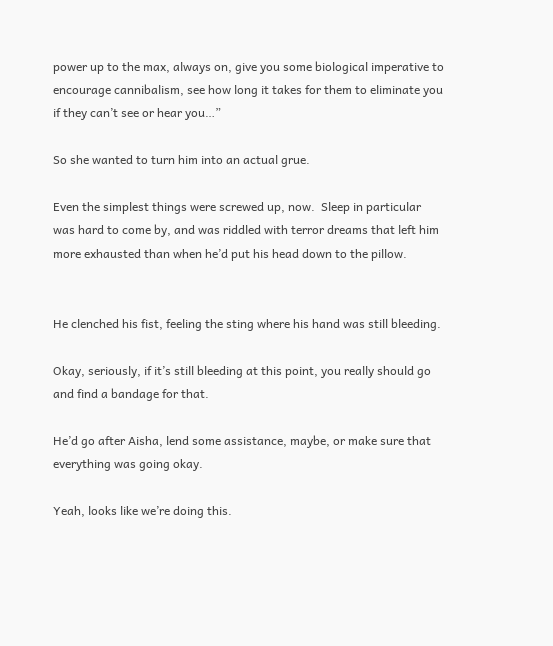power up to the max, always on, give you some biological imperative to encourage cannibalism, see how long it takes for them to eliminate you if they can’t see or hear you…”

So she wanted to turn him into an actual grue.

Even the simplest things were screwed up, now.  Sleep in particular was hard to come by, and was riddled with terror dreams that left him more exhausted than when he’d put his head down to the pillow.


He clenched his fist, feeling the sting where his hand was still bleeding.

Okay, seriously, if it’s still bleeding at this point, you really should go and find a bandage for that.

He’d go after Aisha, lend some assistance, maybe, or make sure that everything was going okay.

Yeah, looks like we’re doing this.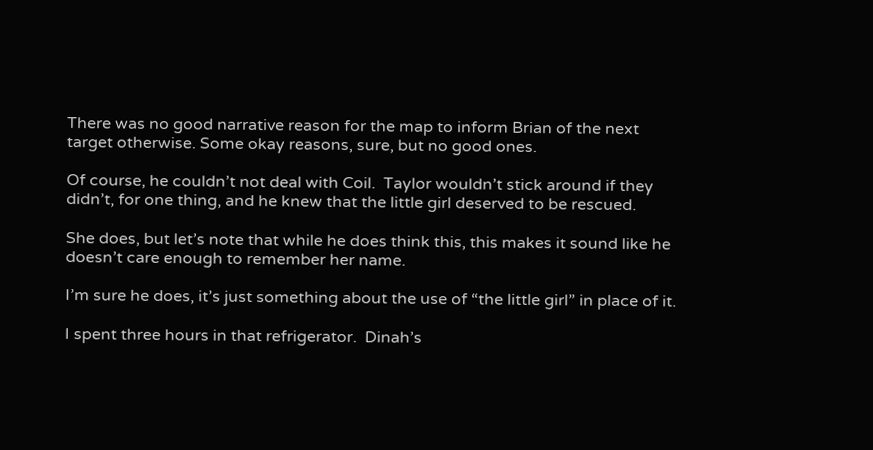There was no good narrative reason for the map to inform Brian of the next target otherwise. Some okay reasons, sure, but no good ones.

Of course, he couldn’t not deal with Coil.  Taylor wouldn’t stick around if they didn’t, for one thing, and he knew that the little girl deserved to be rescued.

She does, but let’s note that while he does think this, this makes it sound like he doesn’t care enough to remember her name.

I’m sure he does, it’s just something about the use of “the little girl” in place of it.

I spent three hours in that refrigerator.  Dinah’s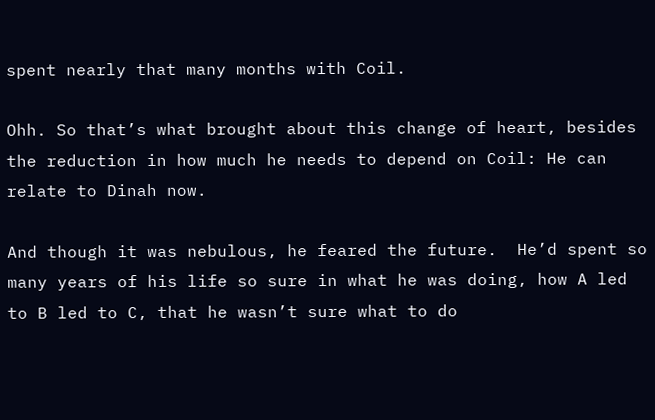spent nearly that many months with Coil.

Ohh. So that’s what brought about this change of heart, besides the reduction in how much he needs to depend on Coil: He can relate to Dinah now.

And though it was nebulous, he feared the future.  He’d spent so many years of his life so sure in what he was doing, how A led to B led to C, that he wasn’t sure what to do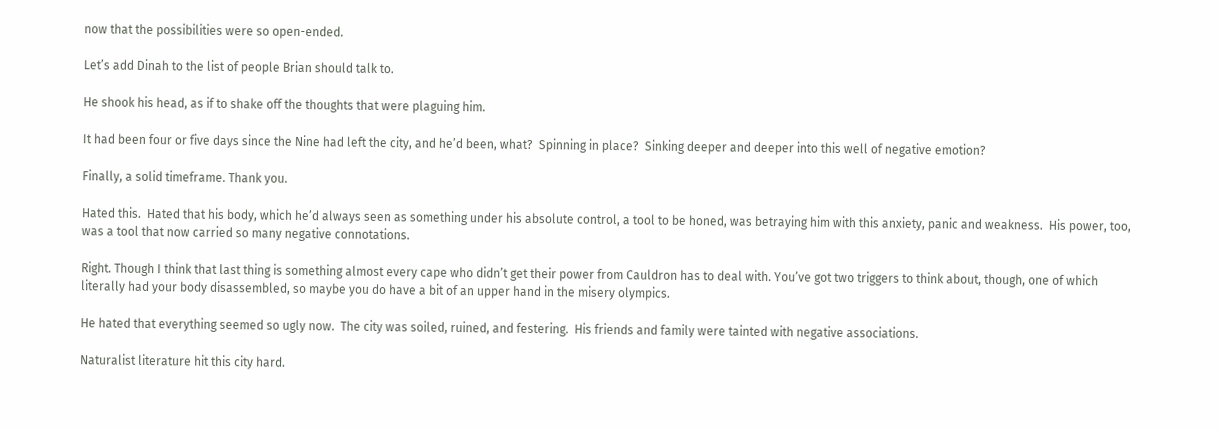now that the possibilities were so open-ended.

Let’s add Dinah to the list of people Brian should talk to.

He shook his head, as if to shake off the thoughts that were plaguing him.

It had been four or five days since the Nine had left the city, and he’d been, what?  Spinning in place?  Sinking deeper and deeper into this well of negative emotion?

Finally, a solid timeframe. Thank you.

Hated this.  Hated that his body, which he’d always seen as something under his absolute control, a tool to be honed, was betraying him with this anxiety, panic and weakness.  His power, too, was a tool that now carried so many negative connotations.

Right. Though I think that last thing is something almost every cape who didn’t get their power from Cauldron has to deal with. You’ve got two triggers to think about, though, one of which literally had your body disassembled, so maybe you do have a bit of an upper hand in the misery olympics.

He hated that everything seemed so ugly now.  The city was soiled, ruined, and festering.  His friends and family were tainted with negative associations.

Naturalist literature hit this city hard.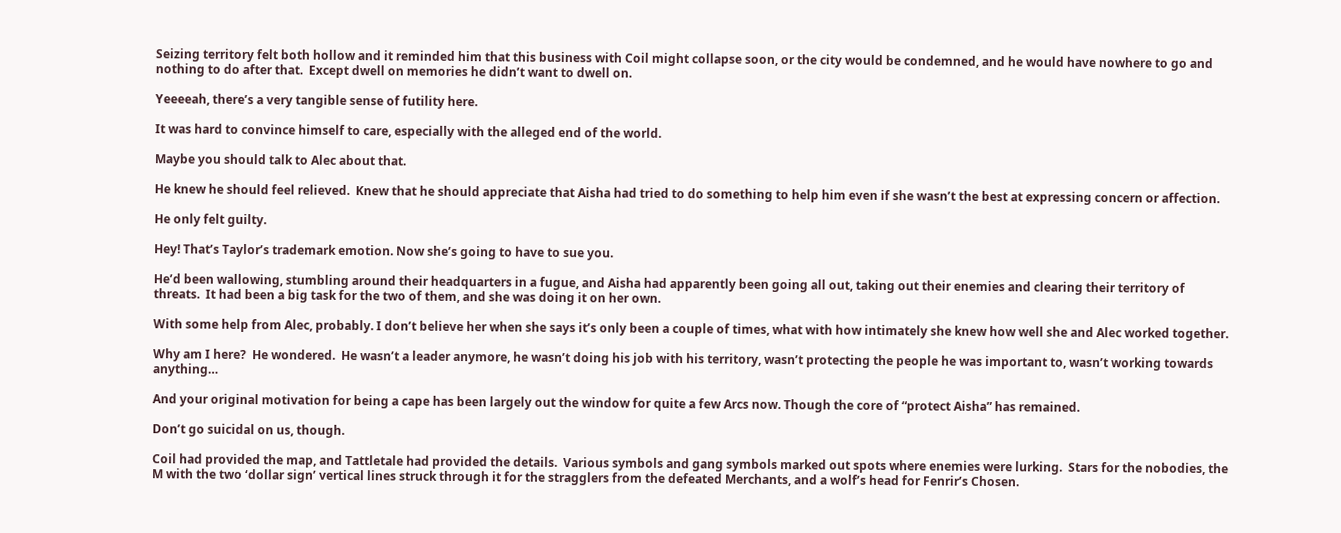Seizing territory felt both hollow and it reminded him that this business with Coil might collapse soon, or the city would be condemned, and he would have nowhere to go and nothing to do after that.  Except dwell on memories he didn’t want to dwell on.

Yeeeeah, there’s a very tangible sense of futility here.

It was hard to convince himself to care, especially with the alleged end of the world.

Maybe you should talk to Alec about that.

He knew he should feel relieved.  Knew that he should appreciate that Aisha had tried to do something to help him even if she wasn’t the best at expressing concern or affection.

He only felt guilty.

Hey! That’s Taylor’s trademark emotion. Now she’s going to have to sue you.

He’d been wallowing, stumbling around their headquarters in a fugue, and Aisha had apparently been going all out, taking out their enemies and clearing their territory of threats.  It had been a big task for the two of them, and she was doing it on her own.

With some help from Alec, probably. I don’t believe her when she says it’s only been a couple of times, what with how intimately she knew how well she and Alec worked together.

Why am I here?  He wondered.  He wasn’t a leader anymore, he wasn’t doing his job with his territory, wasn’t protecting the people he was important to, wasn’t working towards anything…

And your original motivation for being a cape has been largely out the window for quite a few Arcs now. Though the core of “protect Aisha” has remained.

Don’t go suicidal on us, though.

Coil had provided the map, and Tattletale had provided the details.  Various symbols and gang symbols marked out spots where enemies were lurking.  Stars for the nobodies, the M with the two ‘dollar sign’ vertical lines struck through it for the stragglers from the defeated Merchants, and a wolf’s head for Fenrir’s Chosen.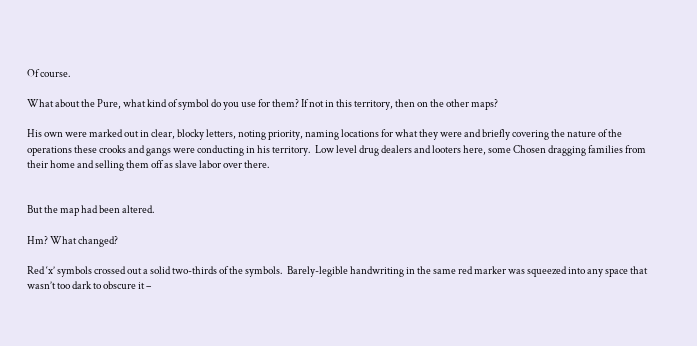Of course.

What about the Pure, what kind of symbol do you use for them? If not in this territory, then on the other maps?

His own were marked out in clear, blocky letters, noting priority, naming locations for what they were and briefly covering the nature of the operations these crooks and gangs were conducting in his territory.  Low level drug dealers and looters here, some Chosen dragging families from their home and selling them off as slave labor over there.


But the map had been altered.

Hm? What changed?

Red ‘x’ symbols crossed out a solid two-thirds of the symbols.  Barely-legible handwriting in the same red marker was squeezed into any space that wasn’t too dark to obscure it –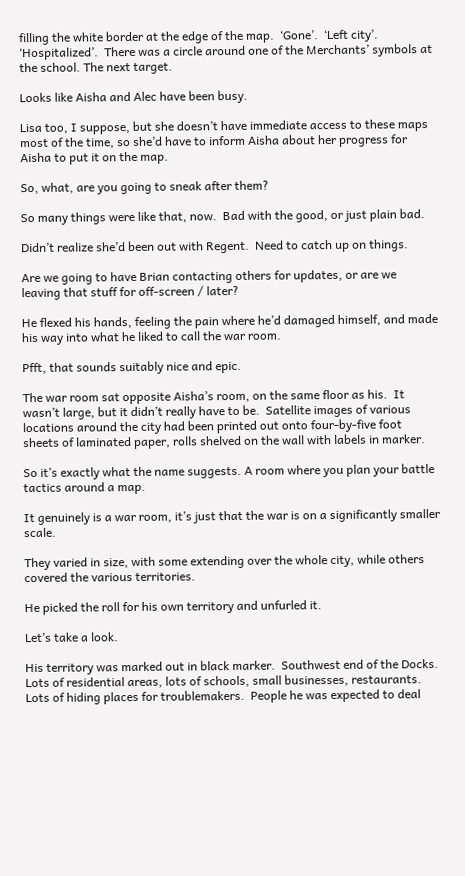filling the white border at the edge of the map.  ‘Gone’.  ‘Left city’.  ‘Hospitalized’.  There was a circle around one of the Merchants’ symbols at the school. The next target.

Looks like Aisha and Alec have been busy.

Lisa too, I suppose, but she doesn’t have immediate access to these maps most of the time, so she’d have to inform Aisha about her progress for Aisha to put it on the map.

So, what, are you going to sneak after them?

So many things were like that, now.  Bad with the good, or just plain bad.

Didn’t realize she’d been out with Regent.  Need to catch up on things.

Are we going to have Brian contacting others for updates, or are we leaving that stuff for off-screen / later?

He flexed his hands, feeling the pain where he’d damaged himself, and made his way into what he liked to call the war room.

Pfft, that sounds suitably nice and epic.

The war room sat opposite Aisha’s room, on the same floor as his.  It wasn’t large, but it didn’t really have to be.  Satellite images of various locations around the city had been printed out onto four-by-five foot sheets of laminated paper, rolls shelved on the wall with labels in marker.

So it’s exactly what the name suggests. A room where you plan your battle tactics around a map.

It genuinely is a war room, it’s just that the war is on a significantly smaller scale.

They varied in size, with some extending over the whole city, while others covered the various territories.

He picked the roll for his own territory and unfurled it.

Let’s take a look.

His territory was marked out in black marker.  Southwest end of the Docks.  Lots of residential areas, lots of schools, small businesses, restaurants.  Lots of hiding places for troublemakers.  People he was expected to deal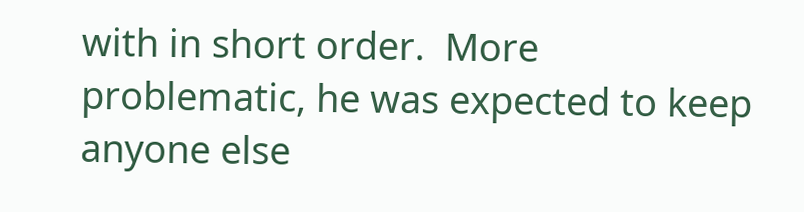with in short order.  More problematic, he was expected to keep anyone else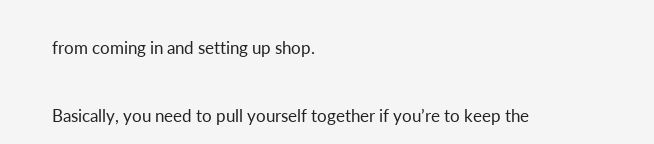from coming in and setting up shop.

Basically, you need to pull yourself together if you’re to keep the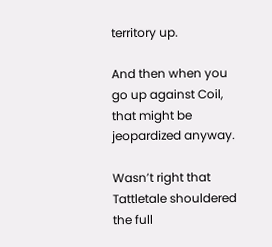territory up.

And then when you go up against Coil, that might be jeopardized anyway.

Wasn’t right that Tattletale shouldered the full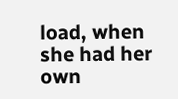load, when she had her own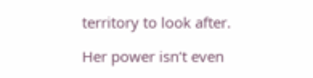territory to look after.

Her power isn’t even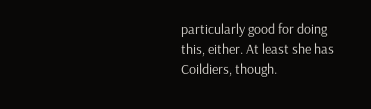particularly good for doing this, either. At least she has Coildiers, though.